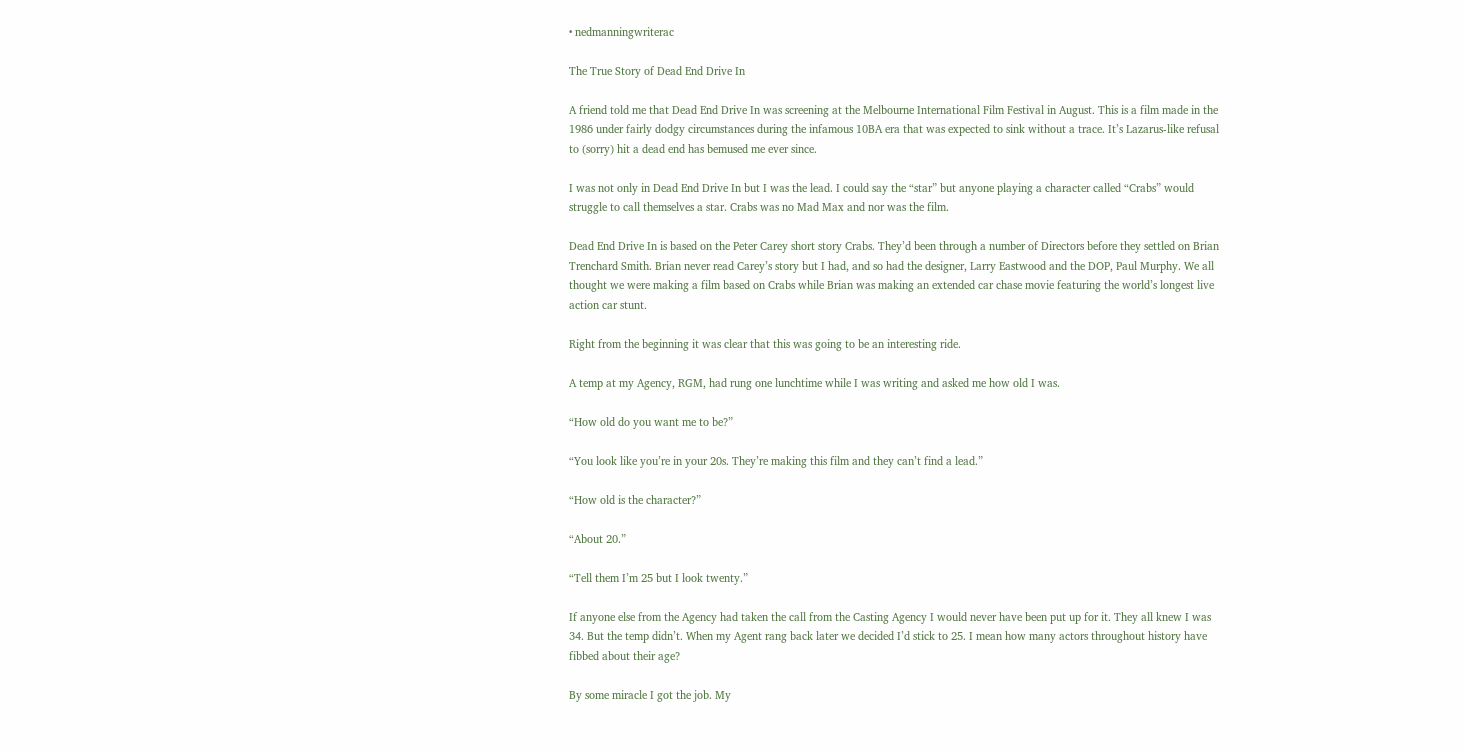• nedmanningwriterac

The True Story of Dead End Drive In

A friend told me that Dead End Drive In was screening at the Melbourne International Film Festival in August. This is a film made in the 1986 under fairly dodgy circumstances during the infamous 10BA era that was expected to sink without a trace. It’s Lazarus-like refusal to (sorry) hit a dead end has bemused me ever since.

I was not only in Dead End Drive In but I was the lead. I could say the “star” but anyone playing a character called “Crabs” would struggle to call themselves a star. Crabs was no Mad Max and nor was the film.

Dead End Drive In is based on the Peter Carey short story Crabs. They’d been through a number of Directors before they settled on Brian Trenchard Smith. Brian never read Carey’s story but I had, and so had the designer, Larry Eastwood and the DOP, Paul Murphy. We all thought we were making a film based on Crabs while Brian was making an extended car chase movie featuring the world’s longest live action car stunt.

Right from the beginning it was clear that this was going to be an interesting ride.

A temp at my Agency, RGM, had rung one lunchtime while I was writing and asked me how old I was.

“How old do you want me to be?”

“You look like you’re in your 20s. They’re making this film and they can’t find a lead.”

“How old is the character?”

“About 20.”

“Tell them I’m 25 but I look twenty.”

If anyone else from the Agency had taken the call from the Casting Agency I would never have been put up for it. They all knew I was 34. But the temp didn’t. When my Agent rang back later we decided I’d stick to 25. I mean how many actors throughout history have fibbed about their age?

By some miracle I got the job. My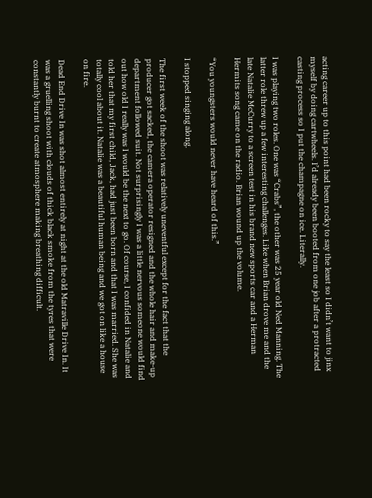acting career up to this point had been rocky to say the least so I didn’t want to jinx myself by doing cartwheels. I’d already been booted from one job after a protracted casting process so I put the champagne on ice. Literally.

I was playing two roles. One was “Crabs”, the other was 25 year old Ned Manning. The latter role threw up a few interesting challenges. Like when Brian drove me and the late Natalie McCurry to a screen test in his brand new sports car and a Herman Hermits song came on the radio. Brian wound up the volume.

“You youngsters would never have heard of this.”

I stopped singing along.

The first week of the shoot was relatively uneventful except for the fact that the producer got sacked, the camera operator resigned and the whole hair and make-up department followed suit. Not surprisingly I was a little nervous someone would find out how old I really was I would be the next to go. Of course, I confided in Natalie and told her that my first child, Jack, had just been born and that I was married. She was totally cool about it. Natalie was a beautiful human being and we got on like a house on fire.

Dead End Drive In was shot almost entirely at night at the old Matraville Drive In. It was a gruelling shoot with clouds of thick black smoke from the tyres that were constantly burnt to create atmosphere making breathing difficult.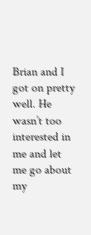Brian and I got on pretty well. He wasn’t too interested in me and let me go about my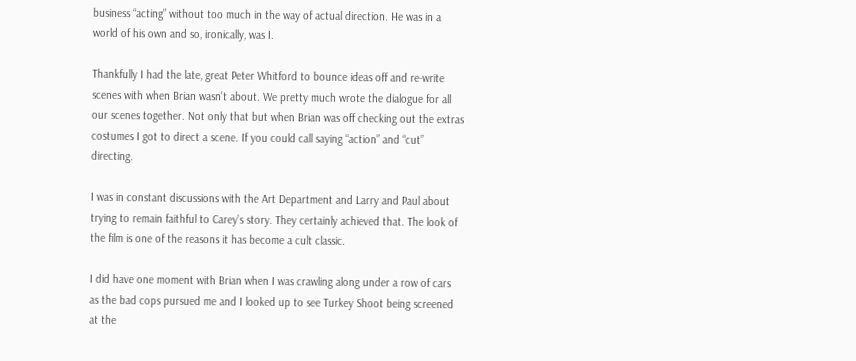business “acting” without too much in the way of actual direction. He was in a world of his own and so, ironically, was I.

Thankfully I had the late, great Peter Whitford to bounce ideas off and re-write scenes with when Brian wasn’t about. We pretty much wrote the dialogue for all our scenes together. Not only that but when Brian was off checking out the extras costumes I got to direct a scene. If you could call saying “action” and “cut” directing.

I was in constant discussions with the Art Department and Larry and Paul about trying to remain faithful to Carey’s story. They certainly achieved that. The look of the film is one of the reasons it has become a cult classic.

I did have one moment with Brian when I was crawling along under a row of cars as the bad cops pursued me and I looked up to see Turkey Shoot being screened at the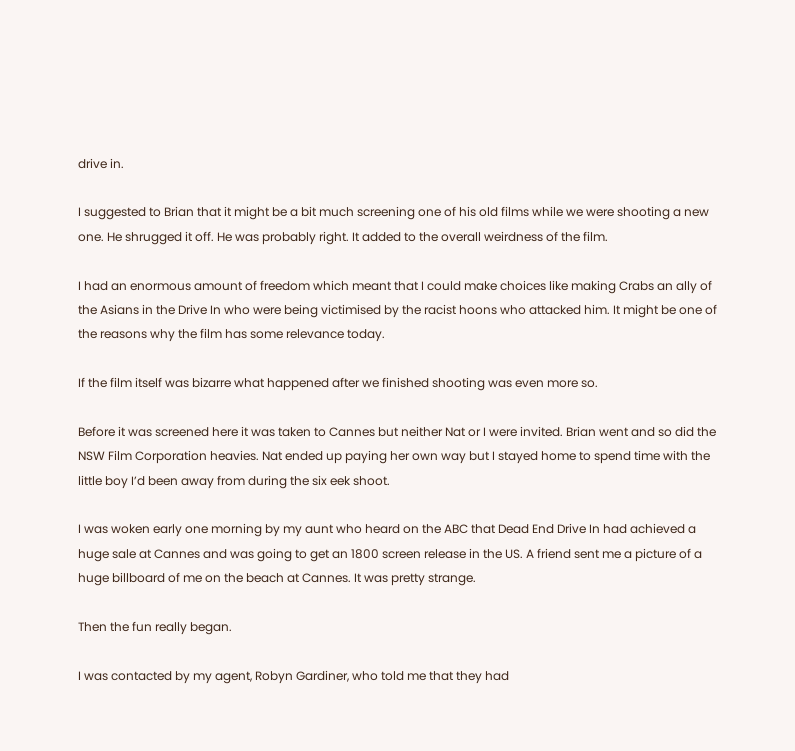drive in.

I suggested to Brian that it might be a bit much screening one of his old films while we were shooting a new one. He shrugged it off. He was probably right. It added to the overall weirdness of the film.

I had an enormous amount of freedom which meant that I could make choices like making Crabs an ally of the Asians in the Drive In who were being victimised by the racist hoons who attacked him. It might be one of the reasons why the film has some relevance today.

If the film itself was bizarre what happened after we finished shooting was even more so.

Before it was screened here it was taken to Cannes but neither Nat or I were invited. Brian went and so did the NSW Film Corporation heavies. Nat ended up paying her own way but I stayed home to spend time with the little boy I’d been away from during the six eek shoot.

I was woken early one morning by my aunt who heard on the ABC that Dead End Drive In had achieved a huge sale at Cannes and was going to get an 1800 screen release in the US. A friend sent me a picture of a huge billboard of me on the beach at Cannes. It was pretty strange.

Then the fun really began.

I was contacted by my agent, Robyn Gardiner, who told me that they had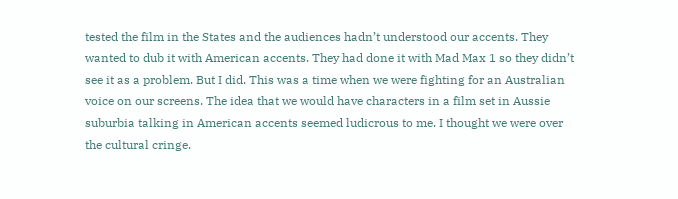tested the film in the States and the audiences hadn’t understood our accents. They wanted to dub it with American accents. They had done it with Mad Max 1 so they didn’t see it as a problem. But I did. This was a time when we were fighting for an Australian voice on our screens. The idea that we would have characters in a film set in Aussie suburbia talking in American accents seemed ludicrous to me. I thought we were over the cultural cringe.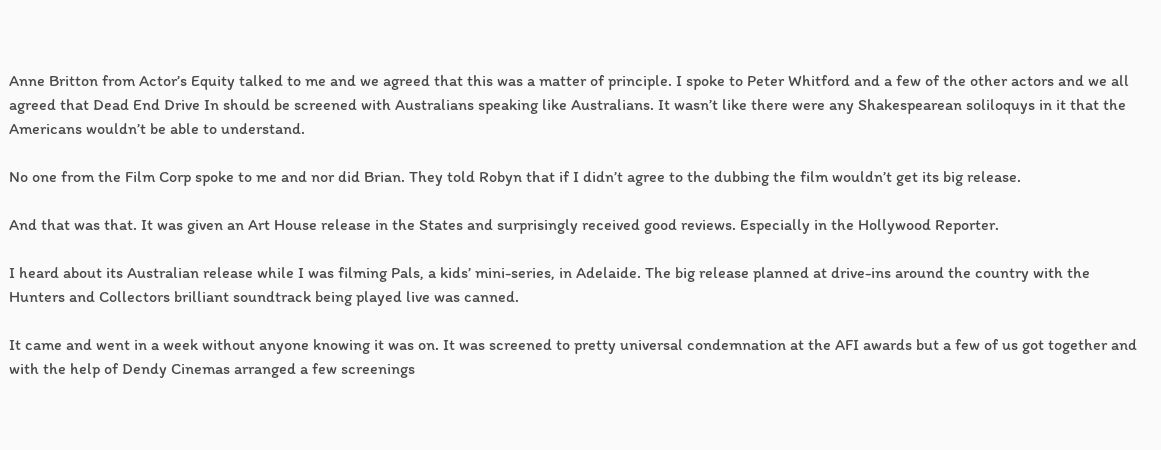Anne Britton from Actor’s Equity talked to me and we agreed that this was a matter of principle. I spoke to Peter Whitford and a few of the other actors and we all agreed that Dead End Drive In should be screened with Australians speaking like Australians. It wasn’t like there were any Shakespearean soliloquys in it that the Americans wouldn’t be able to understand.

No one from the Film Corp spoke to me and nor did Brian. They told Robyn that if I didn’t agree to the dubbing the film wouldn’t get its big release.

And that was that. It was given an Art House release in the States and surprisingly received good reviews. Especially in the Hollywood Reporter.

I heard about its Australian release while I was filming Pals, a kids’ mini-series, in Adelaide. The big release planned at drive-ins around the country with the Hunters and Collectors brilliant soundtrack being played live was canned.

It came and went in a week without anyone knowing it was on. It was screened to pretty universal condemnation at the AFI awards but a few of us got together and with the help of Dendy Cinemas arranged a few screenings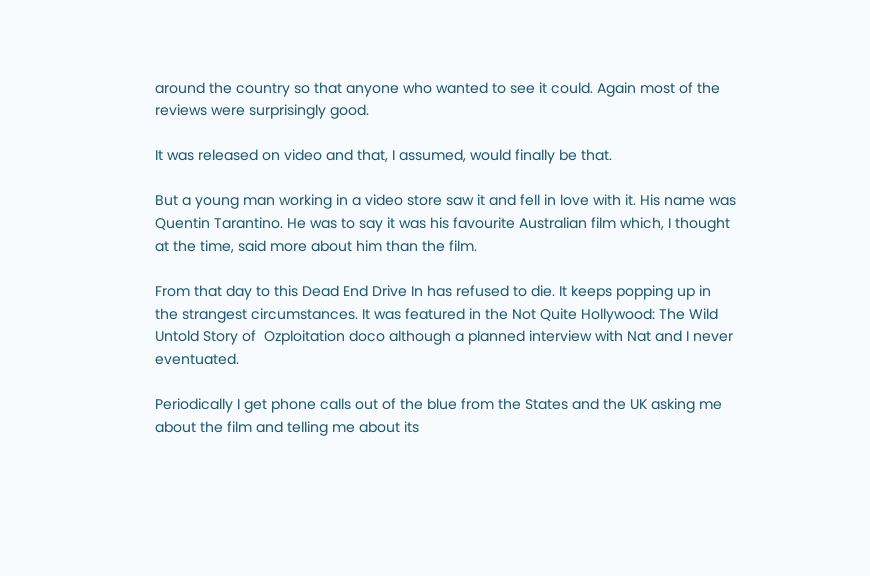around the country so that anyone who wanted to see it could. Again most of the reviews were surprisingly good.

It was released on video and that, I assumed, would finally be that.

But a young man working in a video store saw it and fell in love with it. His name was Quentin Tarantino. He was to say it was his favourite Australian film which, I thought at the time, said more about him than the film.

From that day to this Dead End Drive In has refused to die. It keeps popping up in the strangest circumstances. It was featured in the Not Quite Hollywood: The Wild Untold Story of  Ozploitation doco although a planned interview with Nat and I never eventuated.

Periodically I get phone calls out of the blue from the States and the UK asking me about the film and telling me about its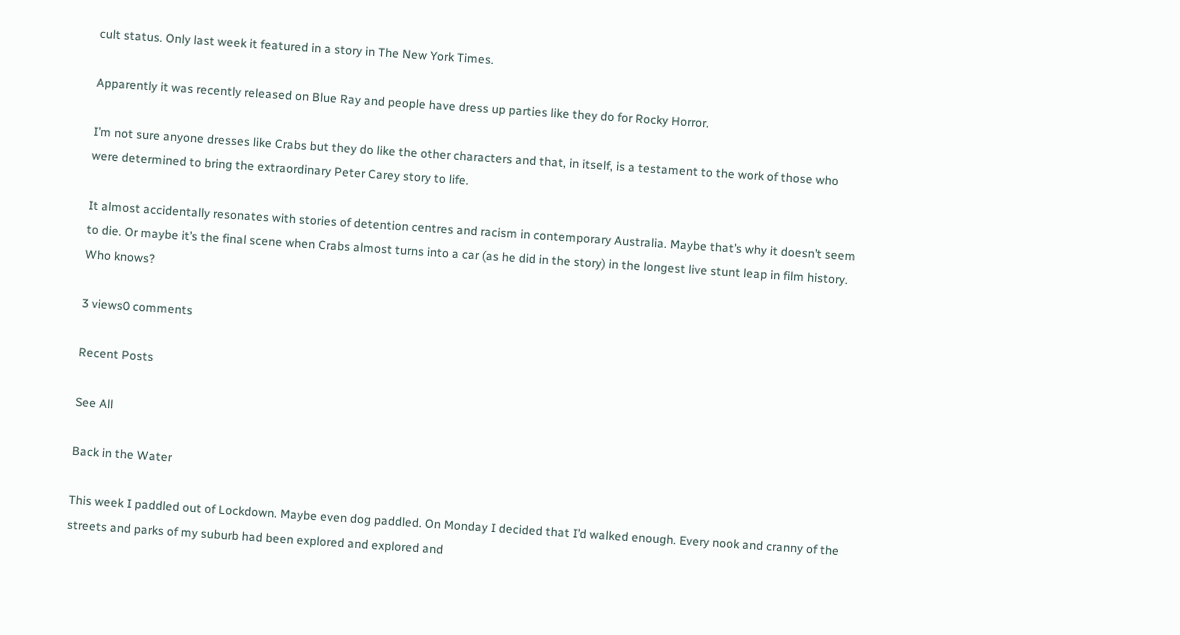cult status. Only last week it featured in a story in The New York Times.

Apparently it was recently released on Blue Ray and people have dress up parties like they do for Rocky Horror.

I’m not sure anyone dresses like Crabs but they do like the other characters and that, in itself, is a testament to the work of those who were determined to bring the extraordinary Peter Carey story to life.

It almost accidentally resonates with stories of detention centres and racism in contemporary Australia. Maybe that’s why it doesn’t seem to die. Or maybe it’s the final scene when Crabs almost turns into a car (as he did in the story) in the longest live stunt leap in film history. Who knows?

3 views0 comments

Recent Posts

See All

Back in the Water

This week I paddled out of Lockdown. Maybe even dog paddled. On Monday I decided that I’d walked enough. Every nook and cranny of the streets and parks of my suburb had been explored and explored and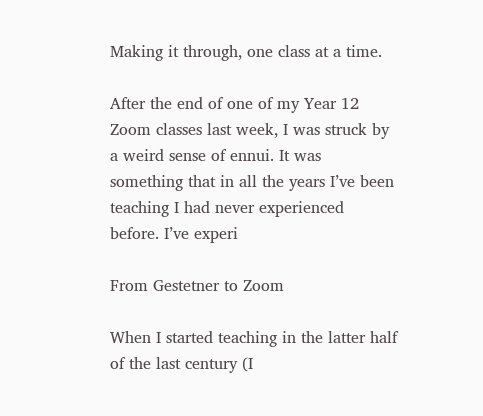Making it through, one class at a time.

After the end of one of my Year 12 Zoom classes last week, I was struck by a weird sense of ennui. It was something that in all the years I’ve been teaching I had never experienced before. I’ve experi

From Gestetner to Zoom

When I started teaching in the latter half of the last century (I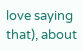love saying that), about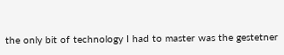the only bit of technology I had to master was the gestetner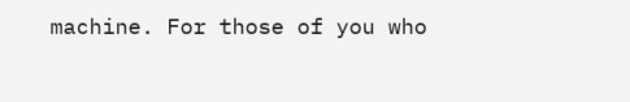machine. For those of you who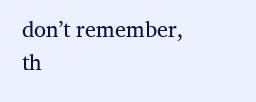don’t remember, th